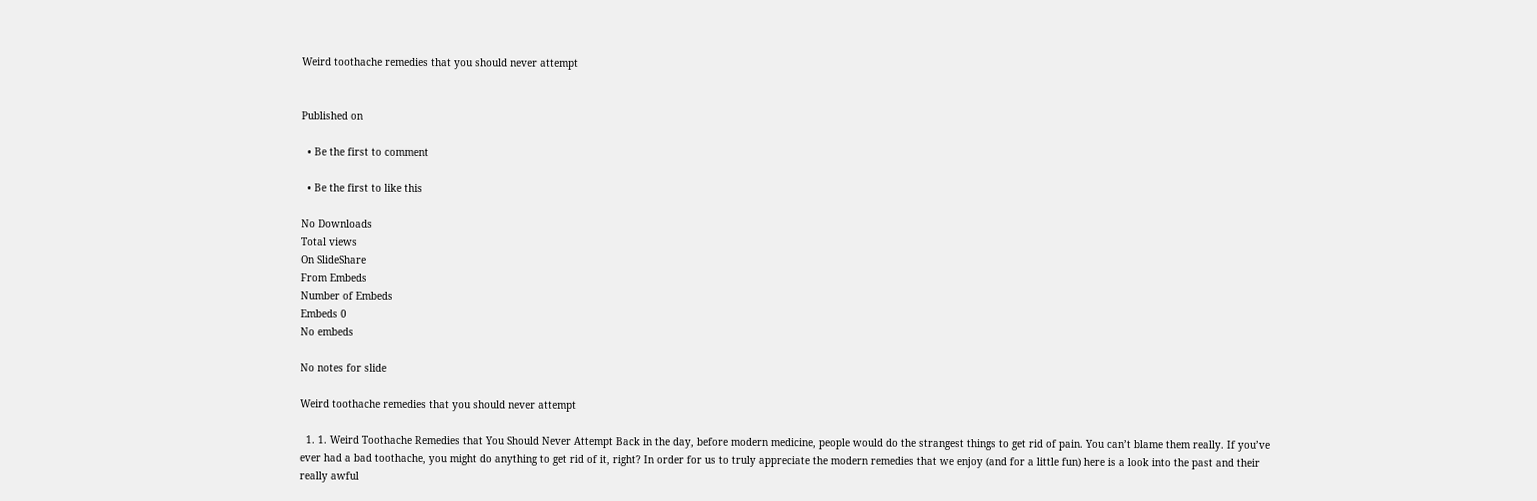Weird toothache remedies that you should never attempt


Published on

  • Be the first to comment

  • Be the first to like this

No Downloads
Total views
On SlideShare
From Embeds
Number of Embeds
Embeds 0
No embeds

No notes for slide

Weird toothache remedies that you should never attempt

  1. 1. Weird Toothache Remedies that You Should Never Attempt Back in the day, before modern medicine, people would do the strangest things to get rid of pain. You can’t blame them really. If you’ve ever had a bad toothache, you might do anything to get rid of it, right? In order for us to truly appreciate the modern remedies that we enjoy (and for a little fun) here is a look into the past and their really awful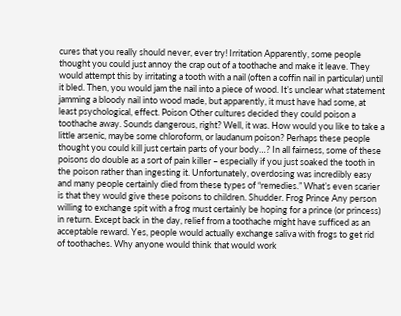cures that you really should never, ever try! Irritation Apparently, some people thought you could just annoy the crap out of a toothache and make it leave. They would attempt this by irritating a tooth with a nail (often a coffin nail in particular) until it bled. Then, you would jam the nail into a piece of wood. It’s unclear what statement jamming a bloody nail into wood made, but apparently, it must have had some, at least psychological, effect. Poison Other cultures decided they could poison a toothache away. Sounds dangerous, right? Well, it was. How would you like to take a little arsenic, maybe some chloroform, or laudanum poison? Perhaps these people thought you could kill just certain parts of your body…? In all fairness, some of these poisons do double as a sort of pain killer – especially if you just soaked the tooth in the poison rather than ingesting it. Unfortunately, overdosing was incredibly easy and many people certainly died from these types of “remedies.” What’s even scarier is that they would give these poisons to children. Shudder. Frog Prince Any person willing to exchange spit with a frog must certainly be hoping for a prince (or princess) in return. Except back in the day, relief from a toothache might have sufficed as an acceptable reward. Yes, people would actually exchange saliva with frogs to get rid of toothaches. Why anyone would think that would work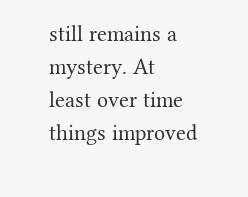still remains a mystery. At least over time things improved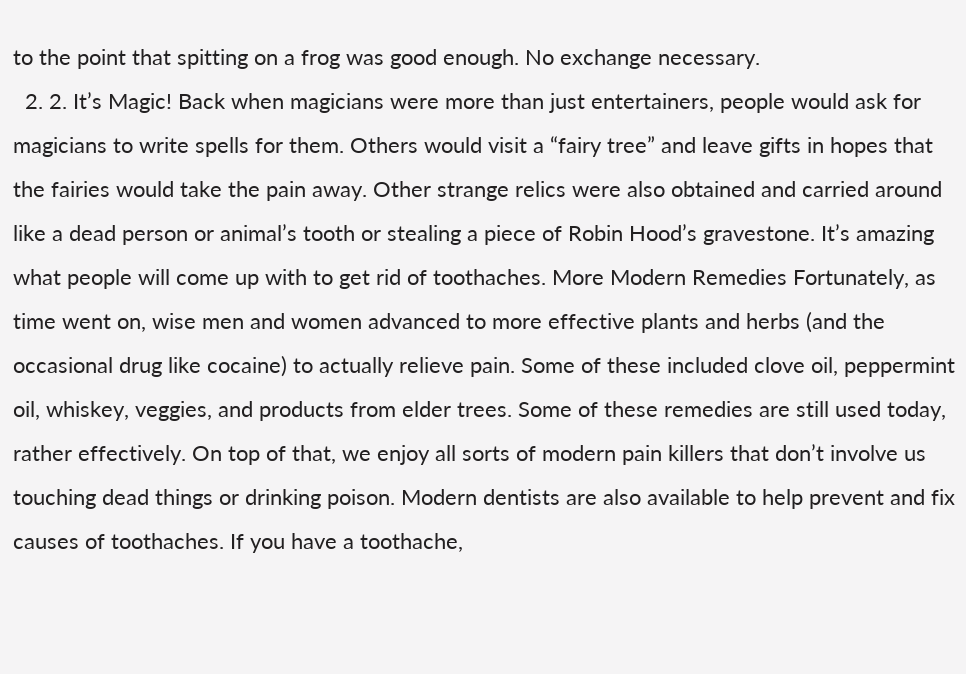to the point that spitting on a frog was good enough. No exchange necessary.
  2. 2. It’s Magic! Back when magicians were more than just entertainers, people would ask for magicians to write spells for them. Others would visit a “fairy tree” and leave gifts in hopes that the fairies would take the pain away. Other strange relics were also obtained and carried around like a dead person or animal’s tooth or stealing a piece of Robin Hood’s gravestone. It’s amazing what people will come up with to get rid of toothaches. More Modern Remedies Fortunately, as time went on, wise men and women advanced to more effective plants and herbs (and the occasional drug like cocaine) to actually relieve pain. Some of these included clove oil, peppermint oil, whiskey, veggies, and products from elder trees. Some of these remedies are still used today, rather effectively. On top of that, we enjoy all sorts of modern pain killers that don’t involve us touching dead things or drinking poison. Modern dentists are also available to help prevent and fix causes of toothaches. If you have a toothache,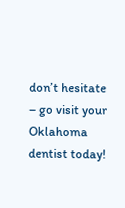don’t hesitate – go visit your Oklahoma dentist today!